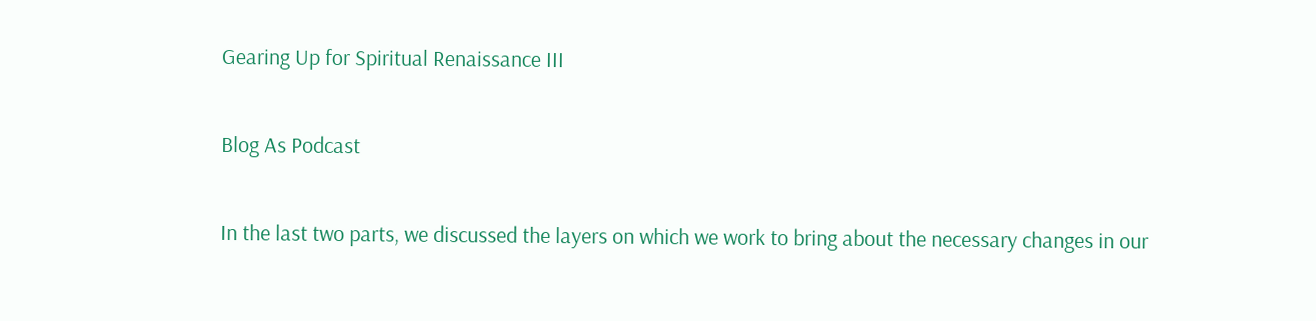Gearing Up for Spiritual Renaissance III

Blog As Podcast

In the last two parts, we discussed the layers on which we work to bring about the necessary changes in our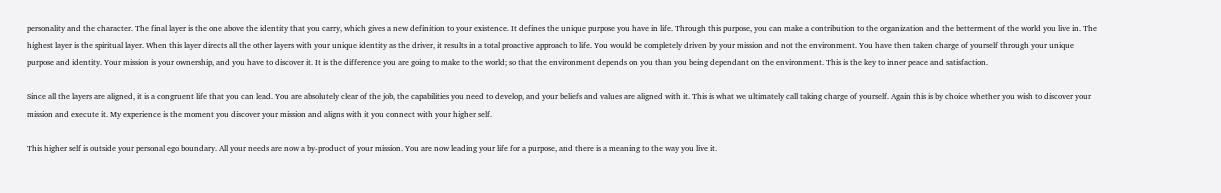personality and the character. The final layer is the one above the identity that you carry, which gives a new definition to your existence. It defines the unique purpose you have in life. Through this purpose, you can make a contribution to the organization and the betterment of the world you live in. The highest layer is the spiritual layer. When this layer directs all the other layers with your unique identity as the driver, it results in a total proactive approach to life. You would be completely driven by your mission and not the environment. You have then taken charge of yourself through your unique purpose and identity. Your mission is your ownership, and you have to discover it. It is the difference you are going to make to the world; so that the environment depends on you than you being dependant on the environment. This is the key to inner peace and satisfaction.

Since all the layers are aligned, it is a congruent life that you can lead. You are absolutely clear of the job, the capabilities you need to develop, and your beliefs and values are aligned with it. This is what we ultimately call taking charge of yourself. Again this is by choice whether you wish to discover your mission and execute it. My experience is the moment you discover your mission and aligns with it you connect with your higher self.

This higher self is outside your personal ego boundary. All your needs are now a by-product of your mission. You are now leading your life for a purpose, and there is a meaning to the way you live it.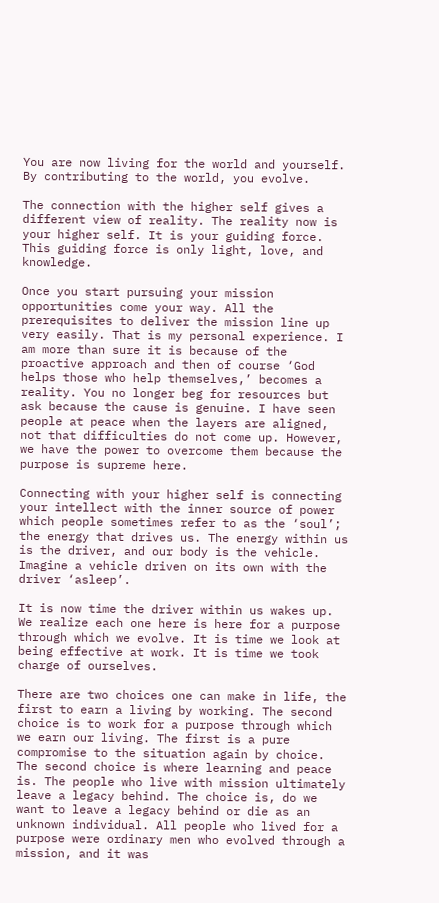You are now living for the world and yourself. By contributing to the world, you evolve.

The connection with the higher self gives a different view of reality. The reality now is your higher self. It is your guiding force. This guiding force is only light, love, and knowledge.

Once you start pursuing your mission opportunities come your way. All the prerequisites to deliver the mission line up very easily. That is my personal experience. I am more than sure it is because of the proactive approach and then of course ‘God helps those who help themselves,’ becomes a reality. You no longer beg for resources but ask because the cause is genuine. I have seen people at peace when the layers are aligned, not that difficulties do not come up. However, we have the power to overcome them because the purpose is supreme here.

Connecting with your higher self is connecting your intellect with the inner source of power which people sometimes refer to as the ‘soul’; the energy that drives us. The energy within us is the driver, and our body is the vehicle. Imagine a vehicle driven on its own with the driver ‘asleep’.

It is now time the driver within us wakes up. We realize each one here is here for a purpose through which we evolve. It is time we look at being effective at work. It is time we took charge of ourselves.

There are two choices one can make in life, the first to earn a living by working. The second choice is to work for a purpose through which we earn our living. The first is a pure compromise to the situation again by choice. The second choice is where learning and peace is. The people who live with mission ultimately leave a legacy behind. The choice is, do we want to leave a legacy behind or die as an unknown individual. All people who lived for a purpose were ordinary men who evolved through a mission, and it was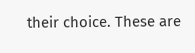their choice. These are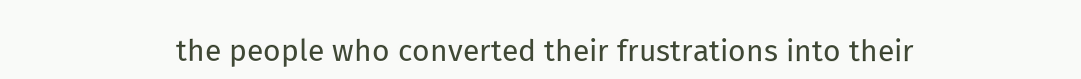the people who converted their frustrations into their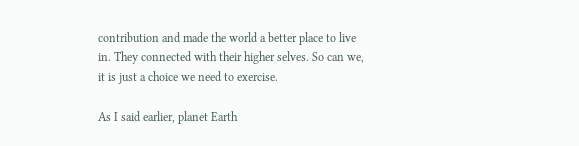contribution and made the world a better place to live in. They connected with their higher selves. So can we, it is just a choice we need to exercise.

As I said earlier, planet Earth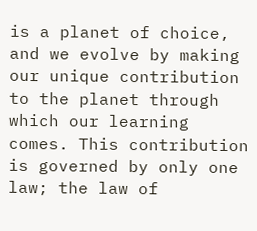is a planet of choice, and we evolve by making our unique contribution to the planet through which our learning comes. This contribution is governed by only one law; the law of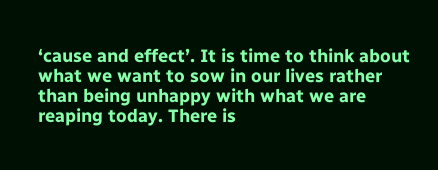‘cause and effect’. It is time to think about what we want to sow in our lives rather than being unhappy with what we are reaping today. There is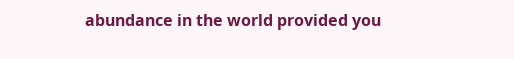abundance in the world provided you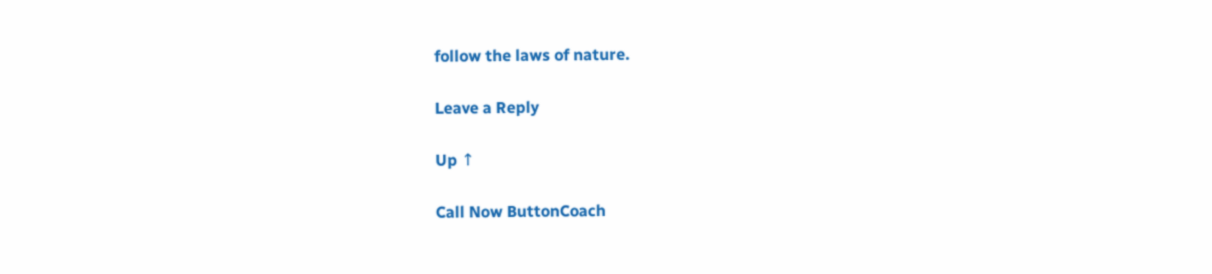follow the laws of nature.

Leave a Reply

Up ↑

Call Now ButtonCoach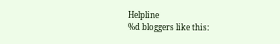Helpline
%d bloggers like this: